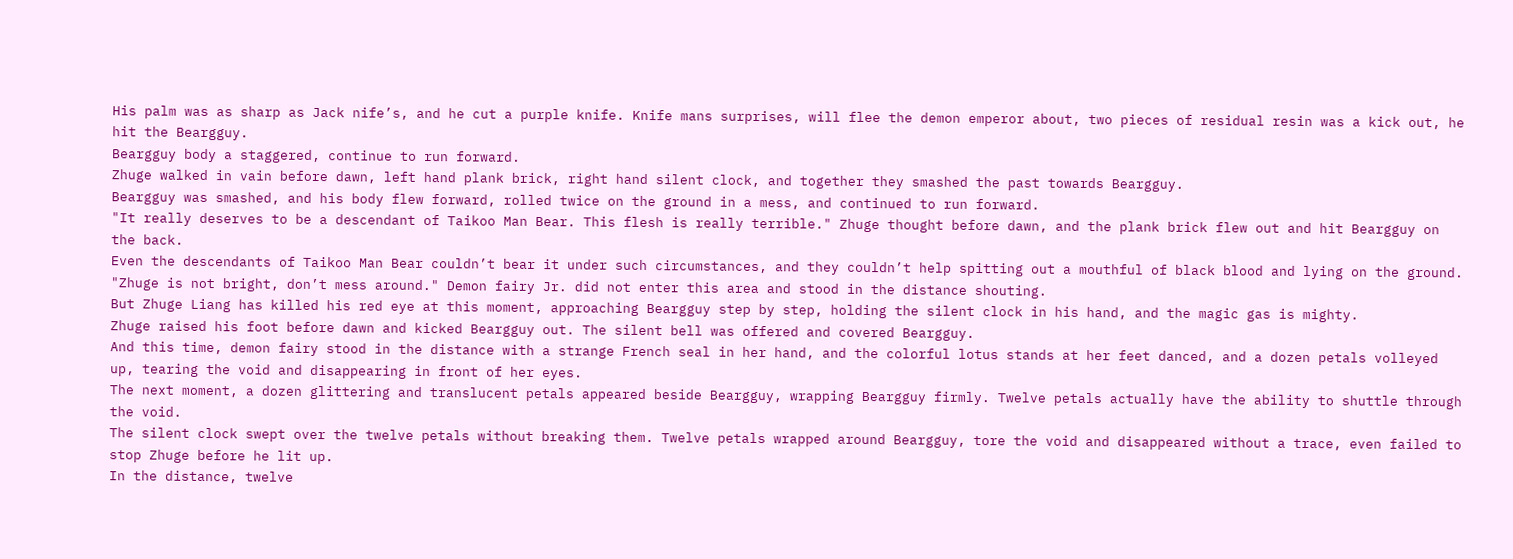His palm was as sharp as Jack nife’s, and he cut a purple knife. Knife mans surprises, will flee the demon emperor about, two pieces of residual resin was a kick out, he hit the Beargguy.
Beargguy body a staggered, continue to run forward.
Zhuge walked in vain before dawn, left hand plank brick, right hand silent clock, and together they smashed the past towards Beargguy.
Beargguy was smashed, and his body flew forward, rolled twice on the ground in a mess, and continued to run forward.
"It really deserves to be a descendant of Taikoo Man Bear. This flesh is really terrible." Zhuge thought before dawn, and the plank brick flew out and hit Beargguy on the back.
Even the descendants of Taikoo Man Bear couldn’t bear it under such circumstances, and they couldn’t help spitting out a mouthful of black blood and lying on the ground.
"Zhuge is not bright, don’t mess around." Demon fairy Jr. did not enter this area and stood in the distance shouting.
But Zhuge Liang has killed his red eye at this moment, approaching Beargguy step by step, holding the silent clock in his hand, and the magic gas is mighty.
Zhuge raised his foot before dawn and kicked Beargguy out. The silent bell was offered and covered Beargguy.
And this time, demon fairy stood in the distance with a strange French seal in her hand, and the colorful lotus stands at her feet danced, and a dozen petals volleyed up, tearing the void and disappearing in front of her eyes.
The next moment, a dozen glittering and translucent petals appeared beside Beargguy, wrapping Beargguy firmly. Twelve petals actually have the ability to shuttle through the void.
The silent clock swept over the twelve petals without breaking them. Twelve petals wrapped around Beargguy, tore the void and disappeared without a trace, even failed to stop Zhuge before he lit up.
In the distance, twelve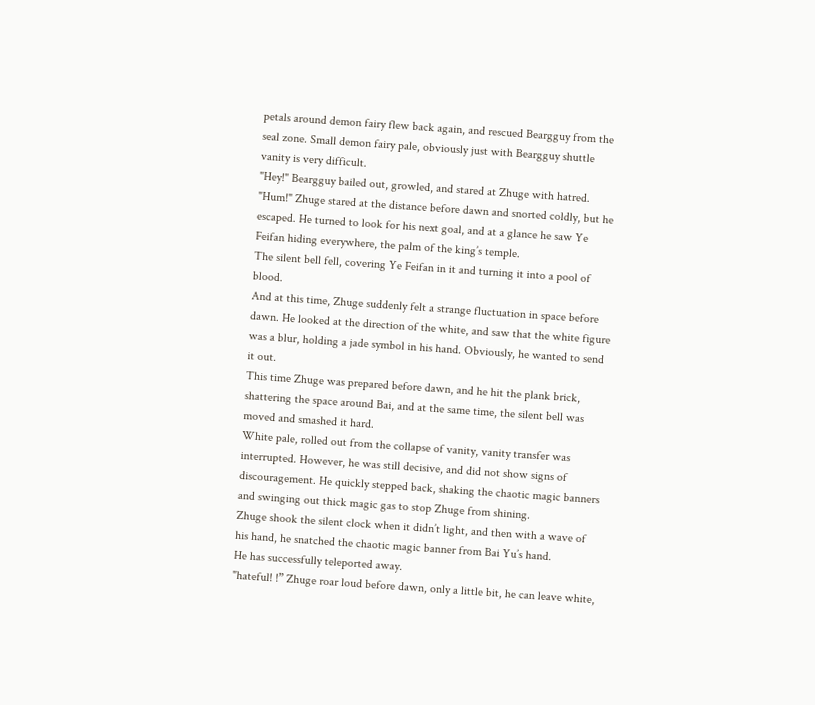petals around demon fairy flew back again, and rescued Beargguy from the seal zone. Small demon fairy pale, obviously just with Beargguy shuttle vanity is very difficult.
"Hey!" Beargguy bailed out, growled, and stared at Zhuge with hatred.
"Hum!" Zhuge stared at the distance before dawn and snorted coldly, but he escaped. He turned to look for his next goal, and at a glance he saw Ye Feifan hiding everywhere, the palm of the king’s temple.
The silent bell fell, covering Ye Feifan in it and turning it into a pool of blood.
And at this time, Zhuge suddenly felt a strange fluctuation in space before dawn. He looked at the direction of the white, and saw that the white figure was a blur, holding a jade symbol in his hand. Obviously, he wanted to send it out.
This time Zhuge was prepared before dawn, and he hit the plank brick, shattering the space around Bai, and at the same time, the silent bell was moved and smashed it hard.
White pale, rolled out from the collapse of vanity, vanity transfer was interrupted. However, he was still decisive, and did not show signs of discouragement. He quickly stepped back, shaking the chaotic magic banners and swinging out thick magic gas to stop Zhuge from shining.
Zhuge shook the silent clock when it didn’t light, and then with a wave of his hand, he snatched the chaotic magic banner from Bai Yu’s hand.
He has successfully teleported away.
"hateful! !” Zhuge roar loud before dawn, only a little bit, he can leave white,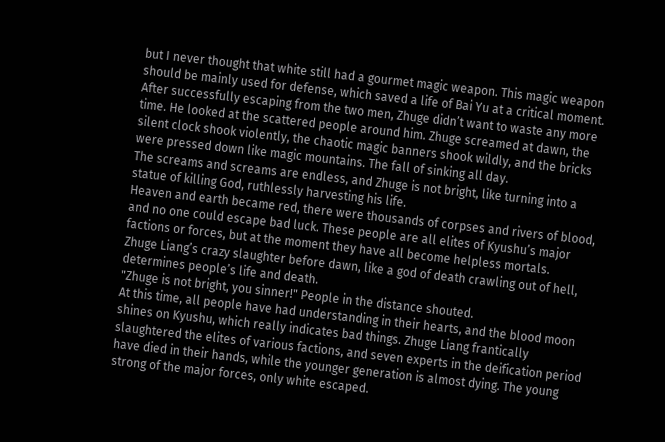but I never thought that white still had a gourmet magic weapon. This magic weapon should be mainly used for defense, which saved a life of Bai Yu at a critical moment.
After successfully escaping from the two men, Zhuge didn’t want to waste any more time. He looked at the scattered people around him. Zhuge screamed at dawn, the silent clock shook violently, the chaotic magic banners shook wildly, and the bricks were pressed down like magic mountains. The fall of sinking all day.
The screams and screams are endless, and Zhuge is not bright, like turning into a statue of killing God, ruthlessly harvesting his life.
Heaven and earth became red, there were thousands of corpses and rivers of blood, and no one could escape bad luck. These people are all elites of Kyushu’s major factions or forces, but at the moment they have all become helpless mortals.
Zhuge Liang’s crazy slaughter before dawn, like a god of death crawling out of hell, determines people’s life and death.
"Zhuge is not bright, you sinner!" People in the distance shouted.
At this time, all people have had understanding in their hearts, and the blood moon shines on Kyushu, which really indicates bad things. Zhuge Liang frantically slaughtered the elites of various factions, and seven experts in the deification period have died in their hands, while the younger generation is almost dying. The young strong of the major forces, only white escaped.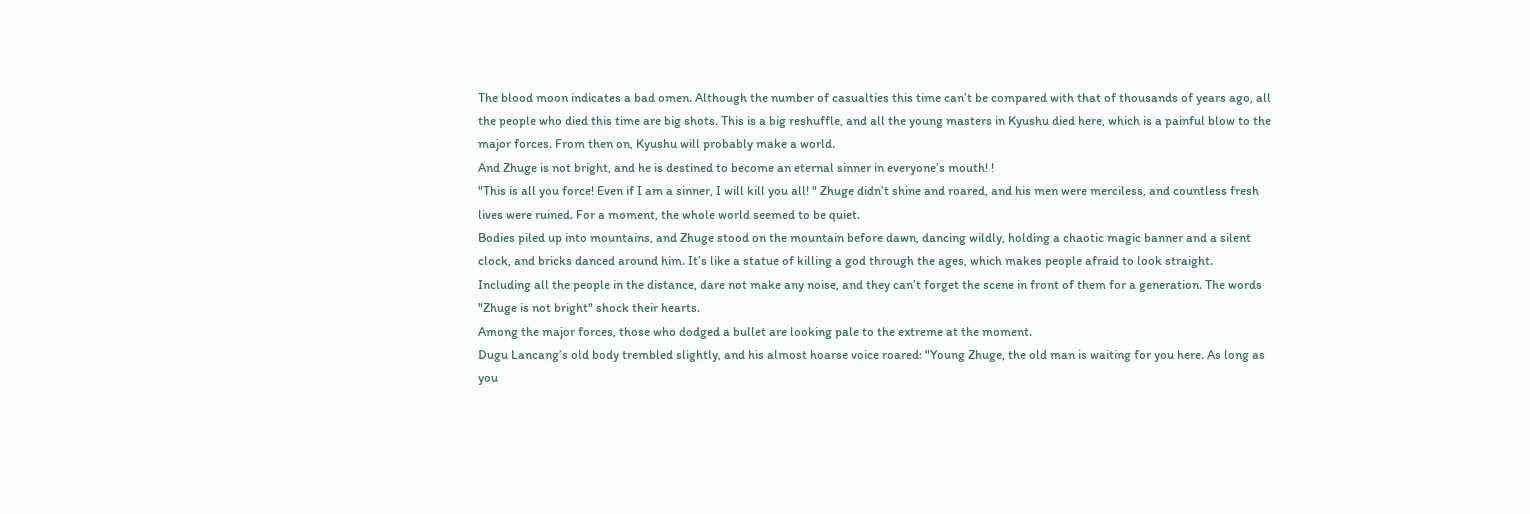The blood moon indicates a bad omen. Although the number of casualties this time can’t be compared with that of thousands of years ago, all the people who died this time are big shots. This is a big reshuffle, and all the young masters in Kyushu died here, which is a painful blow to the major forces. From then on, Kyushu will probably make a world.
And Zhuge is not bright, and he is destined to become an eternal sinner in everyone’s mouth! !
"This is all you force! Even if I am a sinner, I will kill you all! " Zhuge didn’t shine and roared, and his men were merciless, and countless fresh lives were ruined. For a moment, the whole world seemed to be quiet.
Bodies piled up into mountains, and Zhuge stood on the mountain before dawn, dancing wildly, holding a chaotic magic banner and a silent clock, and bricks danced around him. It’s like a statue of killing a god through the ages, which makes people afraid to look straight.
Including all the people in the distance, dare not make any noise, and they can’t forget the scene in front of them for a generation. The words "Zhuge is not bright" shock their hearts.
Among the major forces, those who dodged a bullet are looking pale to the extreme at the moment.
Dugu Lancang’s old body trembled slightly, and his almost hoarse voice roared: "Young Zhuge, the old man is waiting for you here. As long as you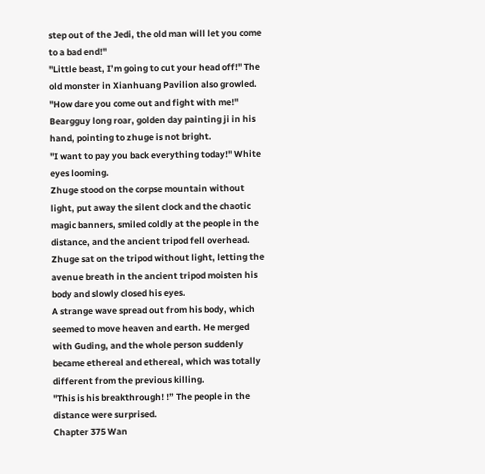step out of the Jedi, the old man will let you come to a bad end!"
"Little beast, I’m going to cut your head off!" The old monster in Xianhuang Pavilion also growled.
"How dare you come out and fight with me!" Beargguy long roar, golden day painting ji in his hand, pointing to zhuge is not bright.
"I want to pay you back everything today!" White eyes looming.
Zhuge stood on the corpse mountain without light, put away the silent clock and the chaotic magic banners, smiled coldly at the people in the distance, and the ancient tripod fell overhead. Zhuge sat on the tripod without light, letting the avenue breath in the ancient tripod moisten his body and slowly closed his eyes.
A strange wave spread out from his body, which seemed to move heaven and earth. He merged with Guding, and the whole person suddenly became ethereal and ethereal, which was totally different from the previous killing.
"This is his breakthrough! !” The people in the distance were surprised.
Chapter 375 Wan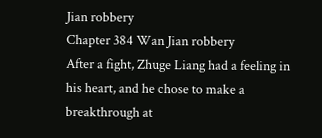Jian robbery
Chapter 384 Wan Jian robbery
After a fight, Zhuge Liang had a feeling in his heart, and he chose to make a breakthrough at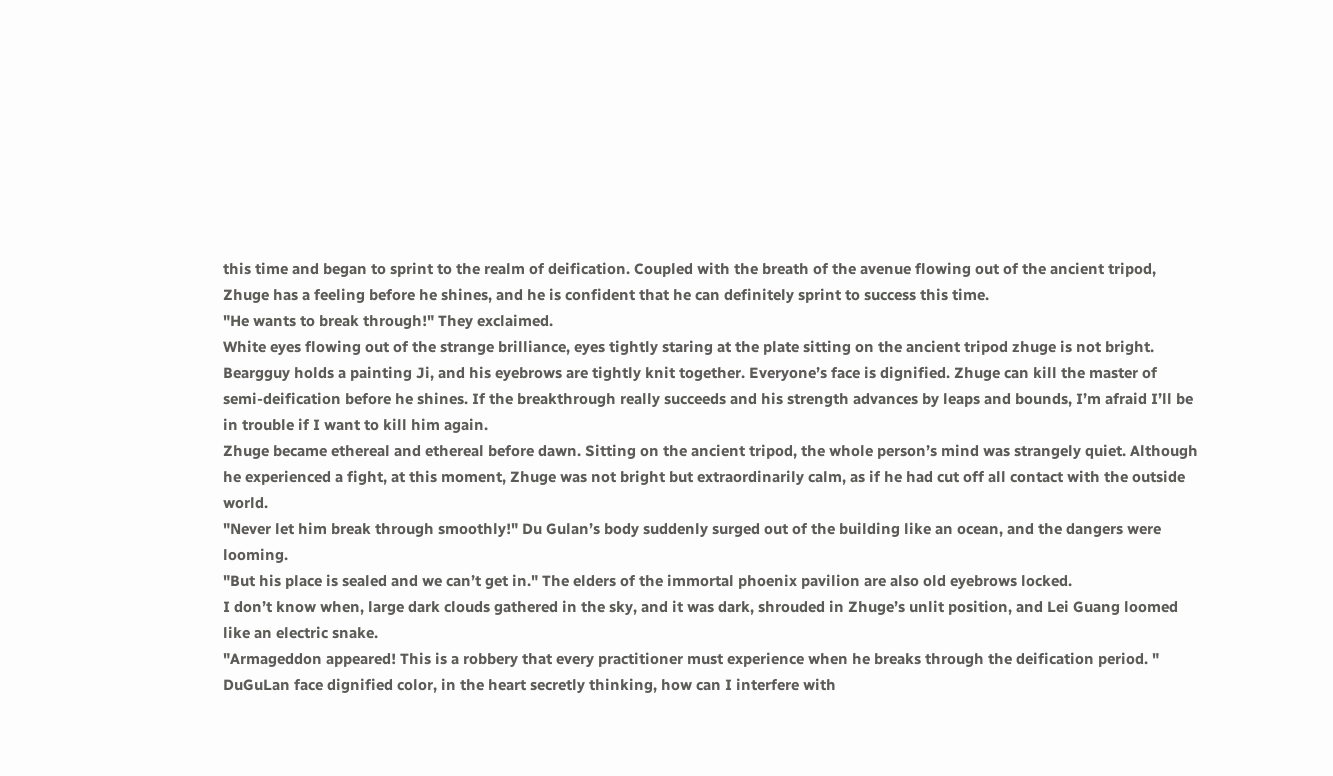this time and began to sprint to the realm of deification. Coupled with the breath of the avenue flowing out of the ancient tripod, Zhuge has a feeling before he shines, and he is confident that he can definitely sprint to success this time.
"He wants to break through!" They exclaimed.
White eyes flowing out of the strange brilliance, eyes tightly staring at the plate sitting on the ancient tripod zhuge is not bright.
Beargguy holds a painting Ji, and his eyebrows are tightly knit together. Everyone’s face is dignified. Zhuge can kill the master of semi-deification before he shines. If the breakthrough really succeeds and his strength advances by leaps and bounds, I’m afraid I’ll be in trouble if I want to kill him again.
Zhuge became ethereal and ethereal before dawn. Sitting on the ancient tripod, the whole person’s mind was strangely quiet. Although he experienced a fight, at this moment, Zhuge was not bright but extraordinarily calm, as if he had cut off all contact with the outside world.
"Never let him break through smoothly!" Du Gulan’s body suddenly surged out of the building like an ocean, and the dangers were looming.
"But his place is sealed and we can’t get in." The elders of the immortal phoenix pavilion are also old eyebrows locked.
I don’t know when, large dark clouds gathered in the sky, and it was dark, shrouded in Zhuge’s unlit position, and Lei Guang loomed like an electric snake.
"Armageddon appeared! This is a robbery that every practitioner must experience when he breaks through the deification period. " DuGuLan face dignified color, in the heart secretly thinking, how can I interfere with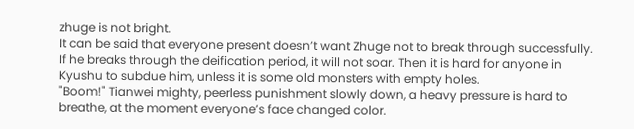zhuge is not bright.
It can be said that everyone present doesn’t want Zhuge not to break through successfully. If he breaks through the deification period, it will not soar. Then it is hard for anyone in Kyushu to subdue him, unless it is some old monsters with empty holes.
"Boom!" Tianwei mighty, peerless punishment slowly down, a heavy pressure is hard to breathe, at the moment everyone’s face changed color.